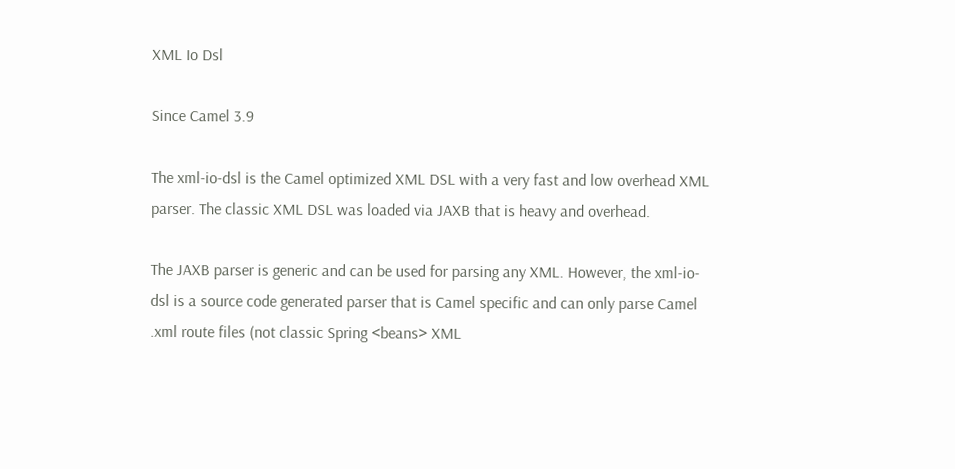XML Io Dsl

Since Camel 3.9

The xml-io-dsl is the Camel optimized XML DSL with a very fast and low overhead XML parser. The classic XML DSL was loaded via JAXB that is heavy and overhead.

The JAXB parser is generic and can be used for parsing any XML. However, the xml-io-dsl is a source code generated parser that is Camel specific and can only parse Camel .xml route files (not classic Spring <beans> XML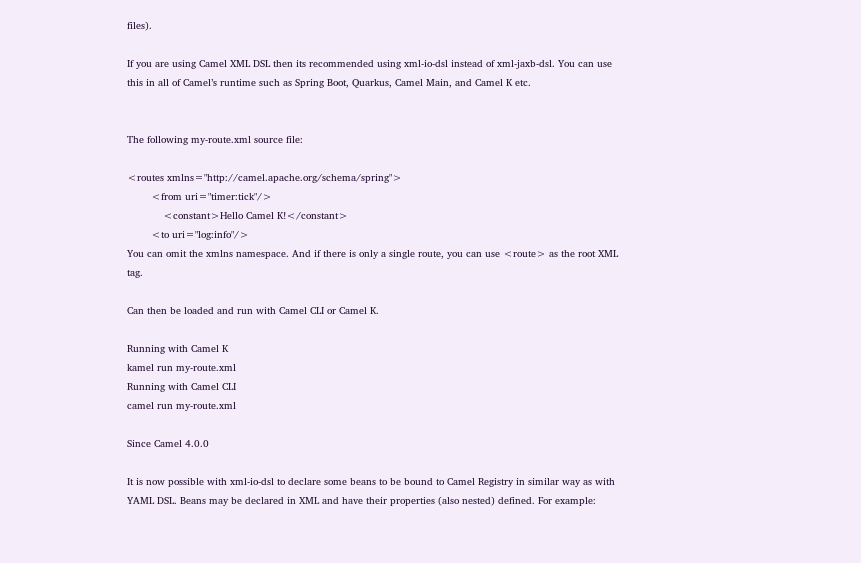files).

If you are using Camel XML DSL then its recommended using xml-io-dsl instead of xml-jaxb-dsl. You can use this in all of Camel’s runtime such as Spring Boot, Quarkus, Camel Main, and Camel K etc.


The following my-route.xml source file:

<routes xmlns="http://camel.apache.org/schema/spring">
        <from uri="timer:tick"/>
            <constant>Hello Camel K!</constant>
        <to uri="log:info"/>
You can omit the xmlns namespace. And if there is only a single route, you can use <route> as the root XML tag.

Can then be loaded and run with Camel CLI or Camel K.

Running with Camel K
kamel run my-route.xml
Running with Camel CLI
camel run my-route.xml

Since Camel 4.0.0

It is now possible with xml-io-dsl to declare some beans to be bound to Camel Registry in similar way as with YAML DSL. Beans may be declared in XML and have their properties (also nested) defined. For example: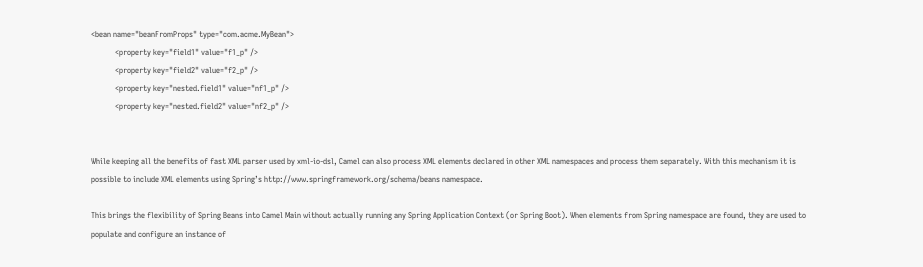<bean name="beanFromProps" type="com.acme.MyBean">
            <property key="field1" value="f1_p" />
            <property key="field2" value="f2_p" />
            <property key="nested.field1" value="nf1_p" />
            <property key="nested.field2" value="nf2_p" />


While keeping all the benefits of fast XML parser used by xml-io-dsl, Camel can also process XML elements declared in other XML namespaces and process them separately. With this mechanism it is possible to include XML elements using Spring’s http://www.springframework.org/schema/beans namespace.

This brings the flexibility of Spring Beans into Camel Main without actually running any Spring Application Context (or Spring Boot). When elements from Spring namespace are found, they are used to populate and configure an instance of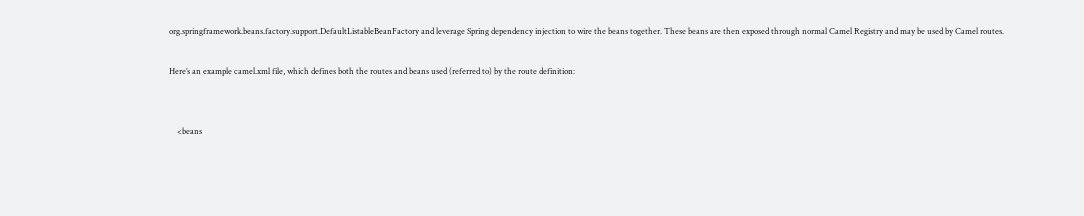org.springframework.beans.factory.support.DefaultListableBeanFactory and leverage Spring dependency injection to wire the beans together. These beans are then exposed through normal Camel Registry and may be used by Camel routes.

Here’s an example camel.xml file, which defines both the routes and beans used (referred to) by the route definition:


    <beans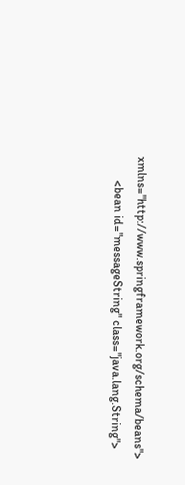xmlns="http://www.springframework.org/schema/beans">
        <bean id="messageString" class="java.lang.String">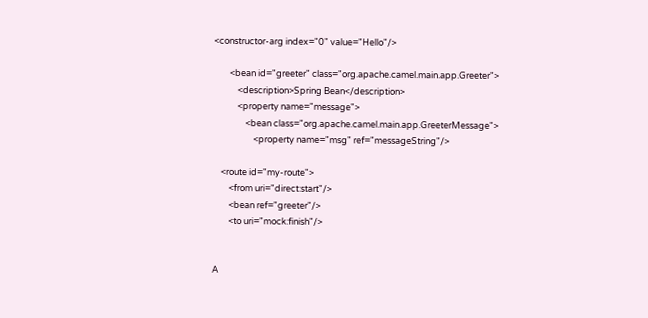<constructor-arg index="0" value="Hello"/>

        <bean id="greeter" class="org.apache.camel.main.app.Greeter">
            <description>Spring Bean</description>
            <property name="message">
                <bean class="org.apache.camel.main.app.GreeterMessage">
                    <property name="msg" ref="messageString"/>

    <route id="my-route">
        <from uri="direct:start"/>
        <bean ref="greeter"/>
        <to uri="mock:finish"/>


A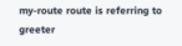my-route route is referring to greeter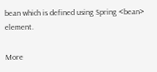bean which is defined using Spring <bean> element.

More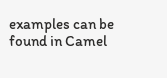examples can be found in Camel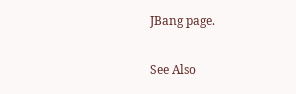JBang page.

See Also